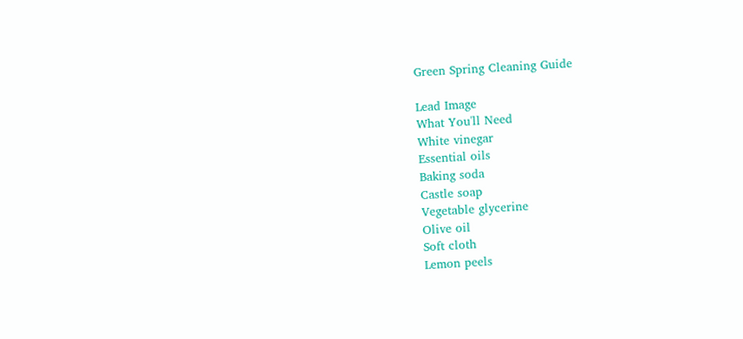Green Spring Cleaning Guide

Lead Image
What You'll Need
White vinegar
Essential oils
Baking soda
Castle soap
Vegetable glycerine
Olive oil
Soft cloth
Lemon peels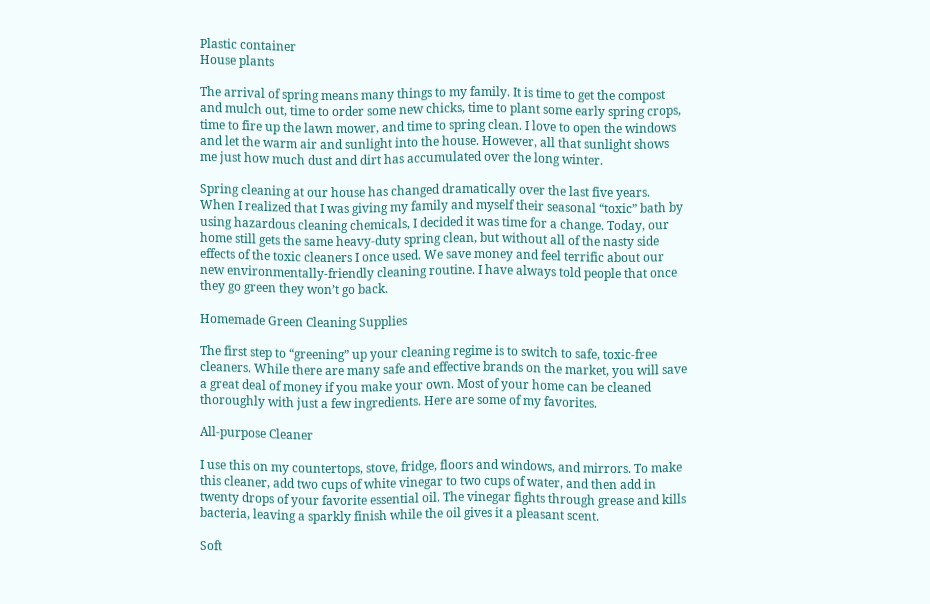Plastic container
House plants

The arrival of spring means many things to my family. It is time to get the compost and mulch out, time to order some new chicks, time to plant some early spring crops, time to fire up the lawn mower, and time to spring clean. I love to open the windows and let the warm air and sunlight into the house. However, all that sunlight shows me just how much dust and dirt has accumulated over the long winter.

Spring cleaning at our house has changed dramatically over the last five years. When I realized that I was giving my family and myself their seasonal “toxic” bath by using hazardous cleaning chemicals, I decided it was time for a change. Today, our home still gets the same heavy-duty spring clean, but without all of the nasty side effects of the toxic cleaners I once used. We save money and feel terrific about our new environmentally-friendly cleaning routine. I have always told people that once they go green they won’t go back.

Homemade Green Cleaning Supplies

The first step to “greening” up your cleaning regime is to switch to safe, toxic-free cleaners. While there are many safe and effective brands on the market, you will save a great deal of money if you make your own. Most of your home can be cleaned thoroughly with just a few ingredients. Here are some of my favorites.

All-purpose Cleaner

I use this on my countertops, stove, fridge, floors and windows, and mirrors. To make this cleaner, add two cups of white vinegar to two cups of water, and then add in twenty drops of your favorite essential oil. The vinegar fights through grease and kills bacteria, leaving a sparkly finish while the oil gives it a pleasant scent.

Soft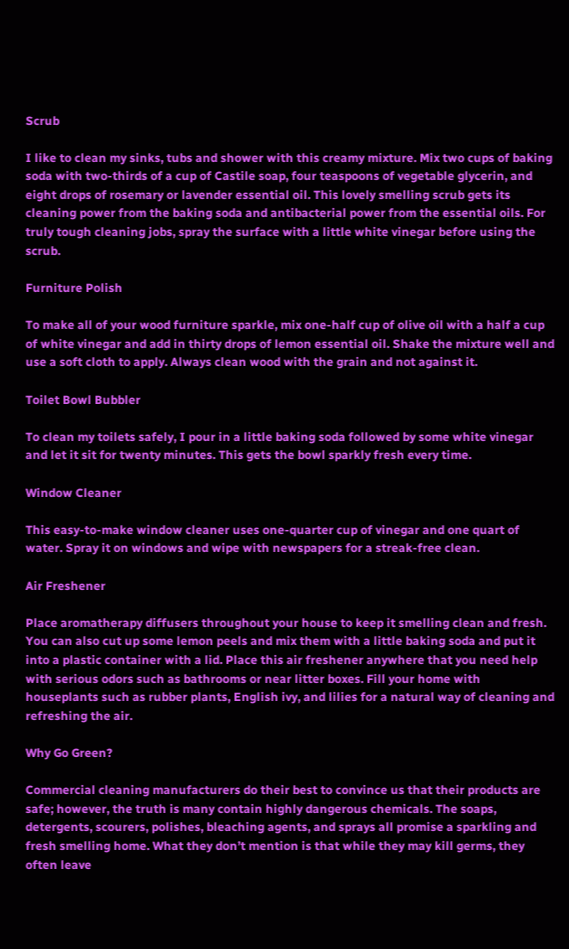Scrub

I like to clean my sinks, tubs and shower with this creamy mixture. Mix two cups of baking soda with two-thirds of a cup of Castile soap, four teaspoons of vegetable glycerin, and eight drops of rosemary or lavender essential oil. This lovely smelling scrub gets its cleaning power from the baking soda and antibacterial power from the essential oils. For truly tough cleaning jobs, spray the surface with a little white vinegar before using the scrub.

Furniture Polish

To make all of your wood furniture sparkle, mix one-half cup of olive oil with a half a cup of white vinegar and add in thirty drops of lemon essential oil. Shake the mixture well and use a soft cloth to apply. Always clean wood with the grain and not against it.

Toilet Bowl Bubbler

To clean my toilets safely, I pour in a little baking soda followed by some white vinegar and let it sit for twenty minutes. This gets the bowl sparkly fresh every time.

Window Cleaner

This easy-to-make window cleaner uses one-quarter cup of vinegar and one quart of water. Spray it on windows and wipe with newspapers for a streak-free clean.

Air Freshener

Place aromatherapy diffusers throughout your house to keep it smelling clean and fresh. You can also cut up some lemon peels and mix them with a little baking soda and put it into a plastic container with a lid. Place this air freshener anywhere that you need help with serious odors such as bathrooms or near litter boxes. Fill your home with houseplants such as rubber plants, English ivy, and lilies for a natural way of cleaning and refreshing the air.

Why Go Green?

Commercial cleaning manufacturers do their best to convince us that their products are safe; however, the truth is many contain highly dangerous chemicals. The soaps, detergents, scourers, polishes, bleaching agents, and sprays all promise a sparkling and fresh smelling home. What they don’t mention is that while they may kill germs, they often leave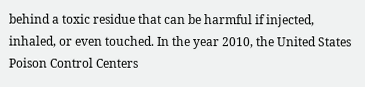behind a toxic residue that can be harmful if injected, inhaled, or even touched. In the year 2010, the United States Poison Control Centers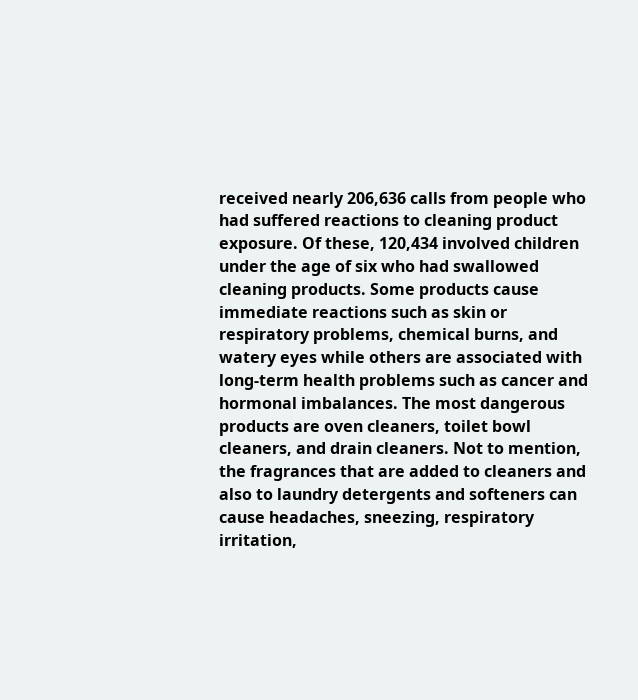received nearly 206,636 calls from people who had suffered reactions to cleaning product exposure. Of these, 120,434 involved children under the age of six who had swallowed cleaning products. Some products cause immediate reactions such as skin or respiratory problems, chemical burns, and watery eyes while others are associated with long-term health problems such as cancer and hormonal imbalances. The most dangerous products are oven cleaners, toilet bowl cleaners, and drain cleaners. Not to mention, the fragrances that are added to cleaners and also to laundry detergents and softeners can cause headaches, sneezing, respiratory irritation,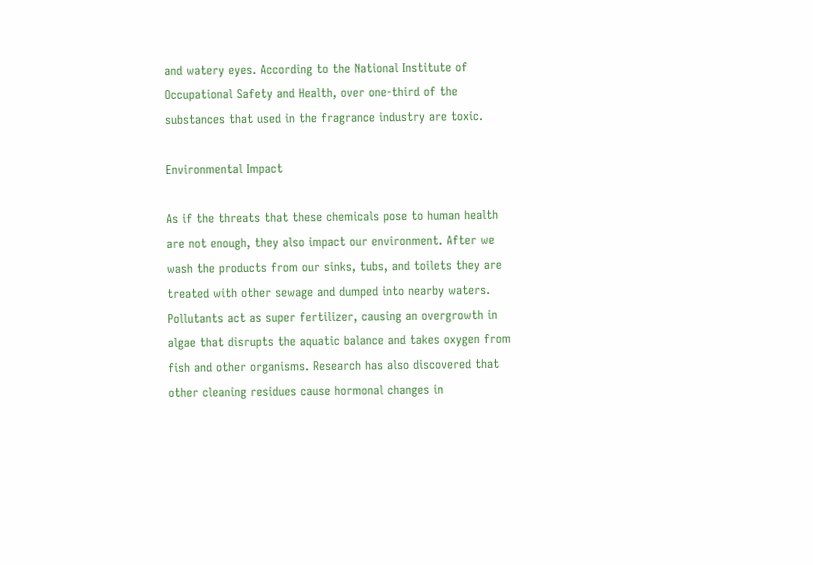and watery eyes. According to the National Institute of Occupational Safety and Health, over one-third of the substances that used in the fragrance industry are toxic.

Environmental Impact

As if the threats that these chemicals pose to human health are not enough, they also impact our environment. After we wash the products from our sinks, tubs, and toilets they are treated with other sewage and dumped into nearby waters. Pollutants act as super fertilizer, causing an overgrowth in algae that disrupts the aquatic balance and takes oxygen from fish and other organisms. Research has also discovered that other cleaning residues cause hormonal changes in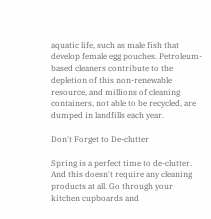aquatic life, such as male fish that develop female egg pouches. Petroleum-based cleaners contribute to the depletion of this non-renewable resource, and millions of cleaning containers, not able to be recycled, are dumped in landfills each year.

Don't Forget to De-clutter

Spring is a perfect time to de-clutter. And this doesn't require any cleaning products at all. Go through your kitchen cupboards and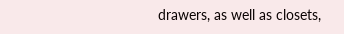drawers, as well as closets,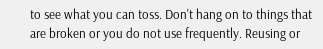to see what you can toss. Don't hang on to things that are broken or you do not use frequently. Reusing or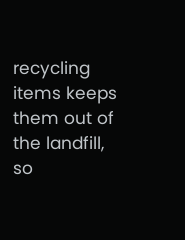recycling items keeps them out of the landfill, so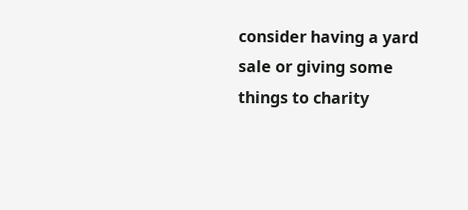consider having a yard sale or giving some things to charity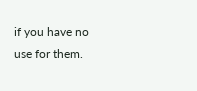if you have no use for them.